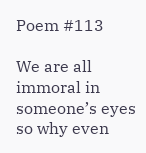Poem #113

We are all immoral in someone’s eyes
so why even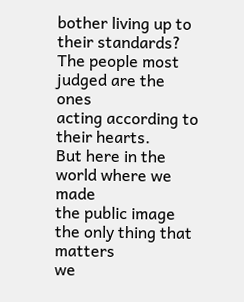bother living up to their standards?
The people most judged are the ones
acting according to their hearts.
But here in the world where we made
the public image the only thing that matters
we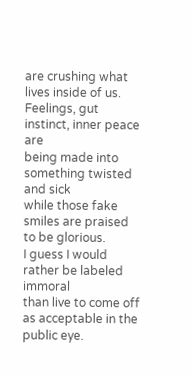are crushing what lives inside of us.
Feelings, gut instinct, inner peace are
being made into something twisted and sick
while those fake smiles are praised to be glorious.
I guess I would rather be labeled immoral
than live to come off as acceptable in the public eye.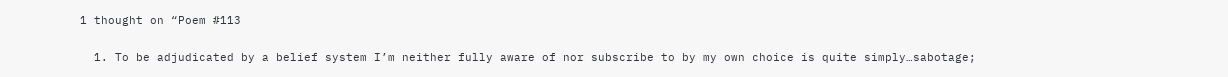1 thought on “Poem #113

  1. To be adjudicated by a belief system I’m neither fully aware of nor subscribe to by my own choice is quite simply…sabotage;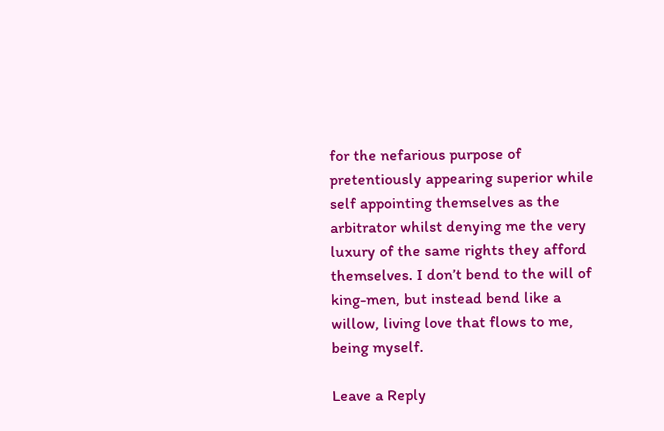for the nefarious purpose of pretentiously appearing superior while self appointing themselves as the arbitrator whilst denying me the very luxury of the same rights they afford themselves. I don’t bend to the will of king-men, but instead bend like a willow, living love that flows to me, being myself.

Leave a Reply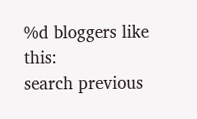%d bloggers like this:
search previous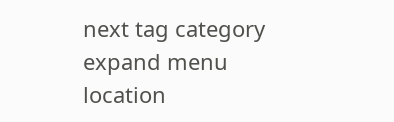next tag category expand menu location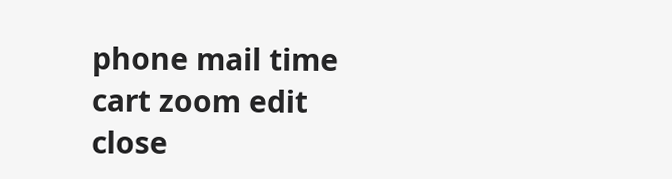phone mail time cart zoom edit close